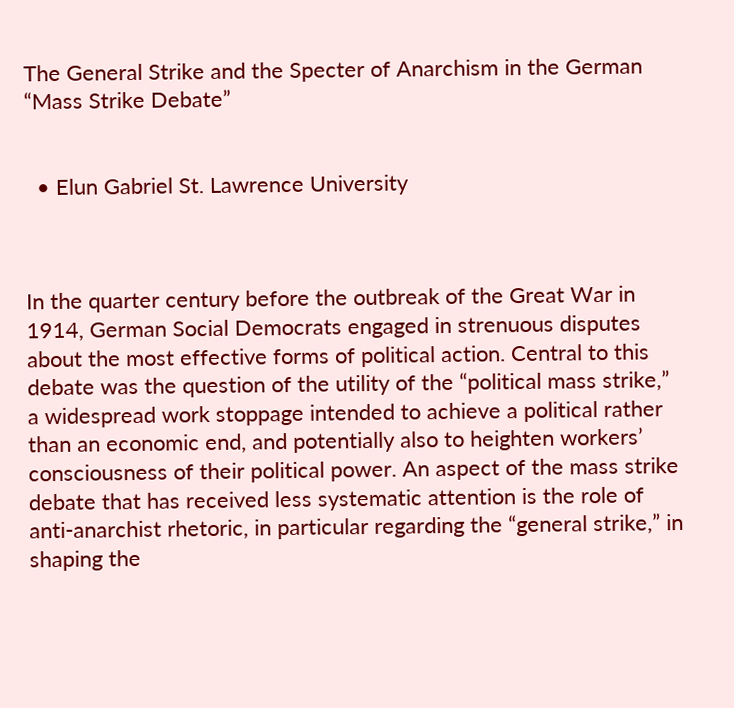The General Strike and the Specter of Anarchism in the German “Mass Strike Debate”


  • Elun Gabriel St. Lawrence University



In the quarter century before the outbreak of the Great War in 1914, German Social Democrats engaged in strenuous disputes about the most effective forms of political action. Central to this debate was the question of the utility of the “political mass strike,” a widespread work stoppage intended to achieve a political rather than an economic end, and potentially also to heighten workers’ consciousness of their political power. An aspect of the mass strike debate that has received less systematic attention is the role of anti-anarchist rhetoric, in particular regarding the “general strike,” in shaping the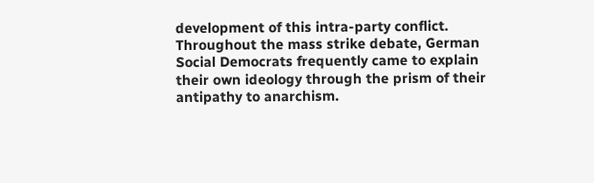development of this intra-party conflict. Throughout the mass strike debate, German Social Democrats frequently came to explain their own ideology through the prism of their antipathy to anarchism.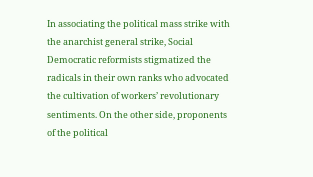In associating the political mass strike with the anarchist general strike, Social Democratic reformists stigmatized the radicals in their own ranks who advocated the cultivation of workers’ revolutionary sentiments. On the other side, proponents of the political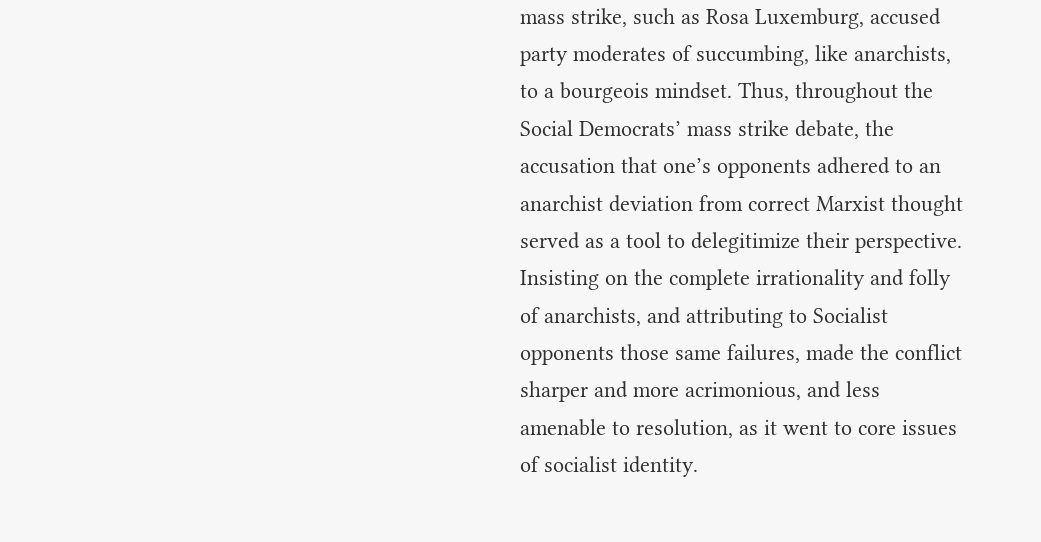mass strike, such as Rosa Luxemburg, accused party moderates of succumbing, like anarchists, to a bourgeois mindset. Thus, throughout the Social Democrats’ mass strike debate, the accusation that one’s opponents adhered to an anarchist deviation from correct Marxist thought served as a tool to delegitimize their perspective. Insisting on the complete irrationality and folly of anarchists, and attributing to Socialist opponents those same failures, made the conflict sharper and more acrimonious, and less amenable to resolution, as it went to core issues of socialist identity.